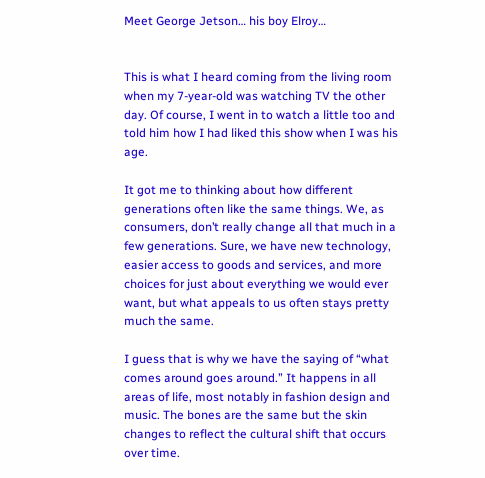Meet George Jetson… his boy Elroy…


This is what I heard coming from the living room when my 7-year-old was watching TV the other day. Of course, I went in to watch a little too and told him how I had liked this show when I was his age.

It got me to thinking about how different generations often like the same things. We, as consumers, don’t really change all that much in a few generations. Sure, we have new technology, easier access to goods and services, and more choices for just about everything we would ever want, but what appeals to us often stays pretty much the same.

I guess that is why we have the saying of “what comes around goes around.” It happens in all areas of life, most notably in fashion design and music. The bones are the same but the skin changes to reflect the cultural shift that occurs over time.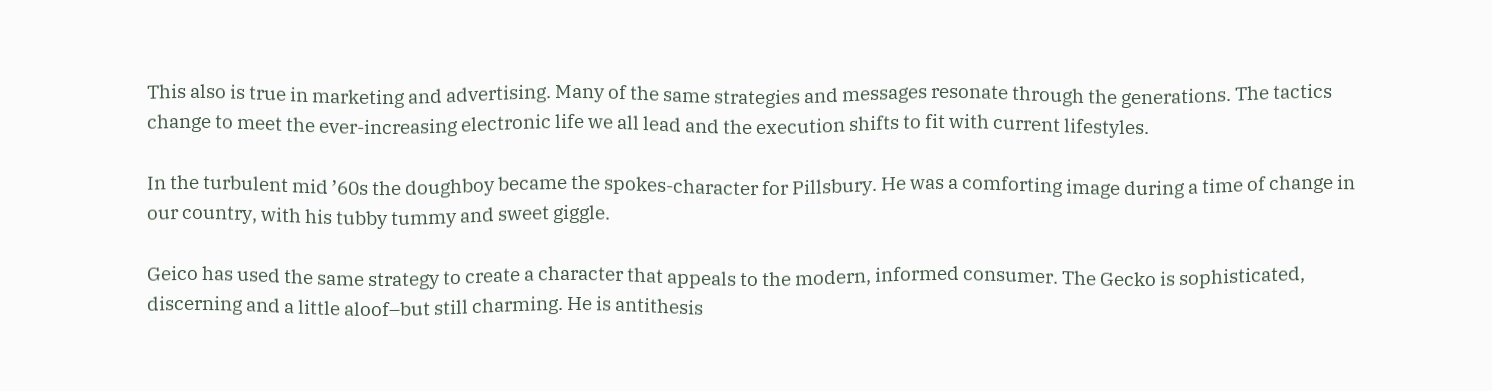This also is true in marketing and advertising. Many of the same strategies and messages resonate through the generations. The tactics change to meet the ever-increasing electronic life we all lead and the execution shifts to fit with current lifestyles.

In the turbulent mid ’60s the doughboy became the spokes-character for Pillsbury. He was a comforting image during a time of change in our country, with his tubby tummy and sweet giggle.

Geico has used the same strategy to create a character that appeals to the modern, informed consumer. The Gecko is sophisticated, discerning and a little aloof–but still charming. He is antithesis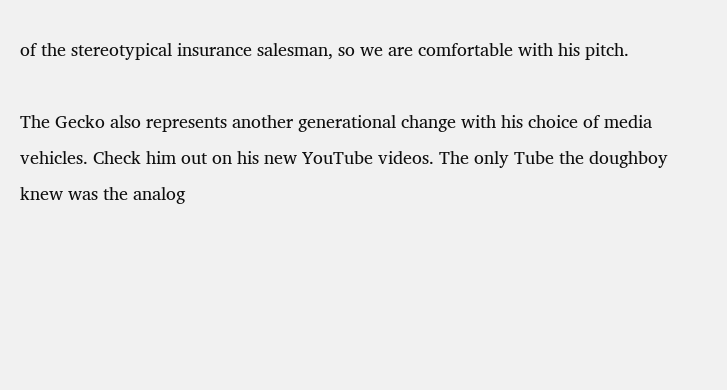of the stereotypical insurance salesman, so we are comfortable with his pitch.

The Gecko also represents another generational change with his choice of media vehicles. Check him out on his new YouTube videos. The only Tube the doughboy knew was the analog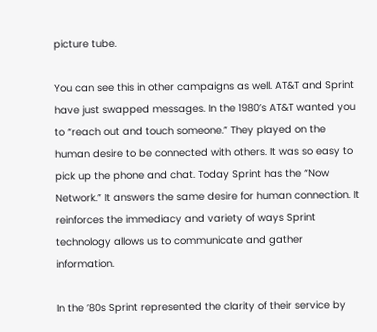picture tube.

You can see this in other campaigns as well. AT&T and Sprint have just swapped messages. In the 1980’s AT&T wanted you to “reach out and touch someone.” They played on the human desire to be connected with others. It was so easy to pick up the phone and chat. Today Sprint has the “Now Network.” It answers the same desire for human connection. It reinforces the immediacy and variety of ways Sprint technology allows us to communicate and gather information.

In the ’80s Sprint represented the clarity of their service by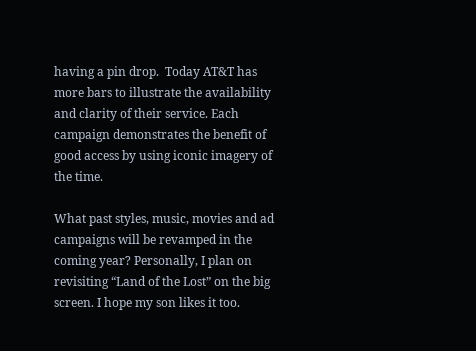having a pin drop.  Today AT&T has more bars to illustrate the availability and clarity of their service. Each campaign demonstrates the benefit of good access by using iconic imagery of the time.

What past styles, music, movies and ad campaigns will be revamped in the coming year? Personally, I plan on revisiting “Land of the Lost” on the big screen. I hope my son likes it too.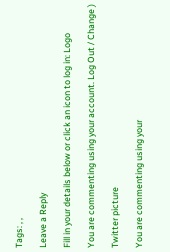Tags: , ,

Leave a Reply

Fill in your details below or click an icon to log in: Logo

You are commenting using your account. Log Out / Change )

Twitter picture

You are commenting using your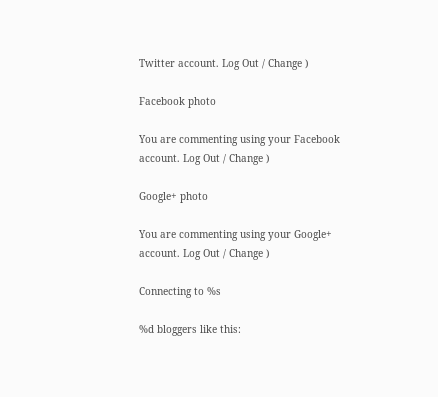Twitter account. Log Out / Change )

Facebook photo

You are commenting using your Facebook account. Log Out / Change )

Google+ photo

You are commenting using your Google+ account. Log Out / Change )

Connecting to %s

%d bloggers like this: